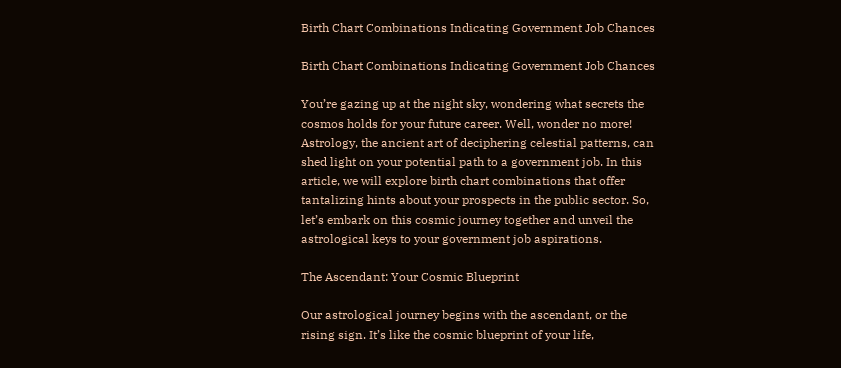Birth Chart Combinations Indicating Government Job Chances

Birth Chart Combinations Indicating Government Job Chances

You’re gazing up at the night sky, wondering what secrets the cosmos holds for your future career. Well, wonder no more! Astrology, the ancient art of deciphering celestial patterns, can shed light on your potential path to a government job. In this article, we will explore birth chart combinations that offer tantalizing hints about your prospects in the public sector. So, let’s embark on this cosmic journey together and unveil the astrological keys to your government job aspirations.

The Ascendant: Your Cosmic Blueprint

Our astrological journey begins with the ascendant, or the rising sign. It’s like the cosmic blueprint of your life,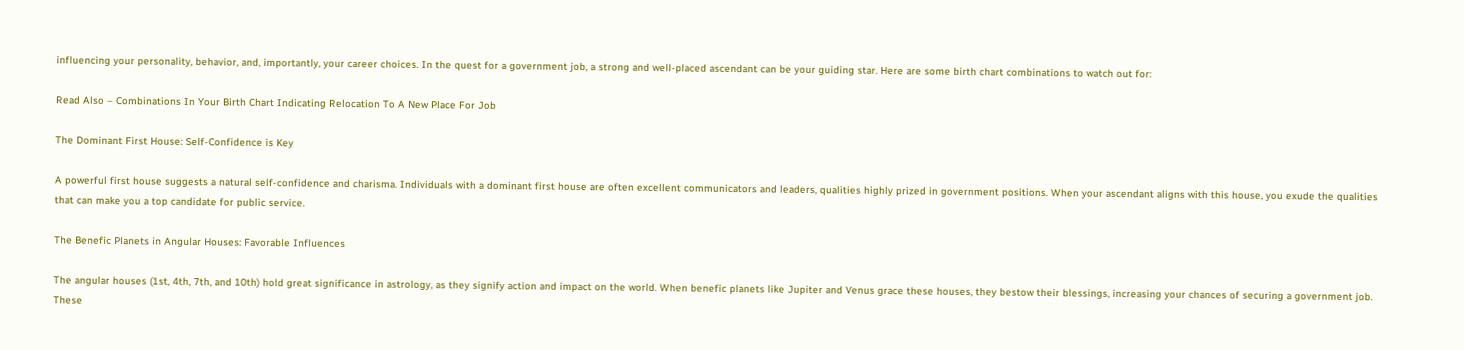influencing your personality, behavior, and, importantly, your career choices. In the quest for a government job, a strong and well-placed ascendant can be your guiding star. Here are some birth chart combinations to watch out for:

Read Also – Combinations In Your Birth Chart Indicating Relocation To A New Place For Job

The Dominant First House: Self-Confidence is Key

A powerful first house suggests a natural self-confidence and charisma. Individuals with a dominant first house are often excellent communicators and leaders, qualities highly prized in government positions. When your ascendant aligns with this house, you exude the qualities that can make you a top candidate for public service.

The Benefic Planets in Angular Houses: Favorable Influences

The angular houses (1st, 4th, 7th, and 10th) hold great significance in astrology, as they signify action and impact on the world. When benefic planets like Jupiter and Venus grace these houses, they bestow their blessings, increasing your chances of securing a government job. These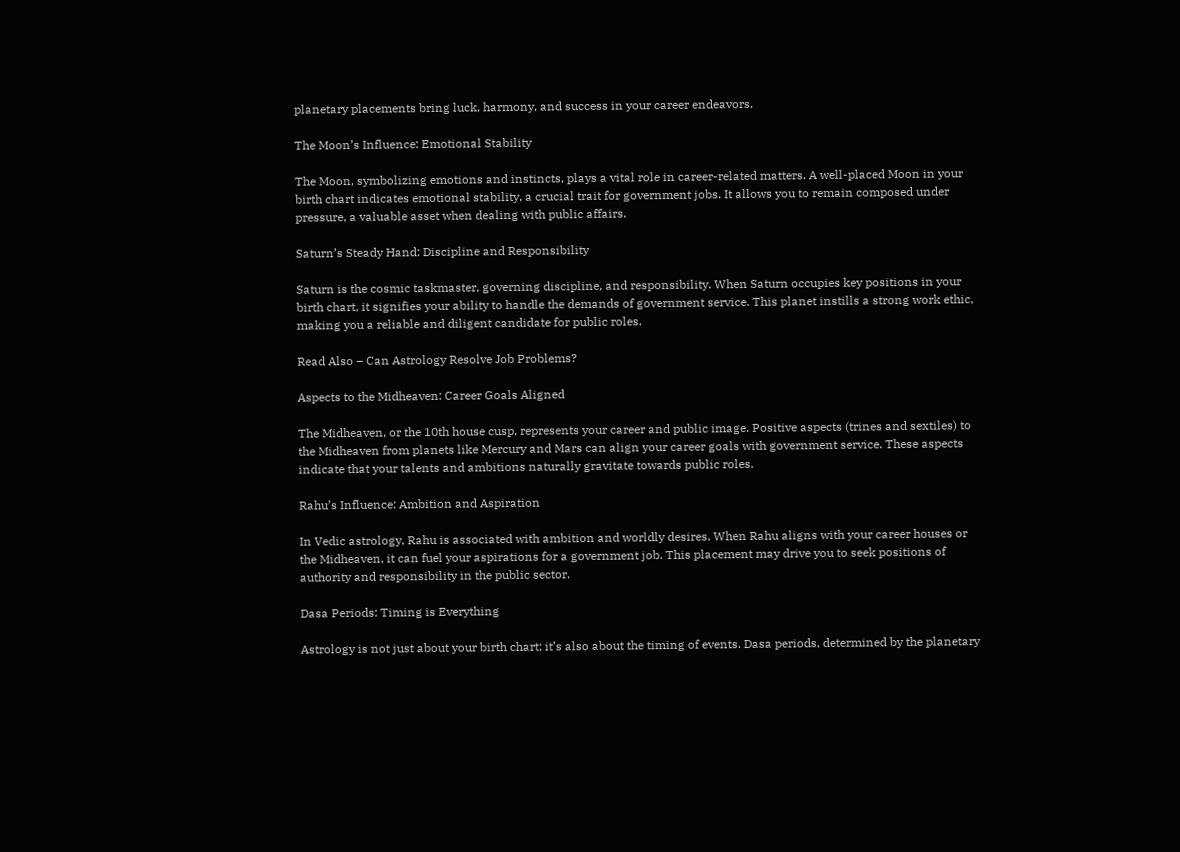planetary placements bring luck, harmony, and success in your career endeavors.

The Moon’s Influence: Emotional Stability

The Moon, symbolizing emotions and instincts, plays a vital role in career-related matters. A well-placed Moon in your birth chart indicates emotional stability, a crucial trait for government jobs. It allows you to remain composed under pressure, a valuable asset when dealing with public affairs.

Saturn’s Steady Hand: Discipline and Responsibility

Saturn is the cosmic taskmaster, governing discipline, and responsibility. When Saturn occupies key positions in your birth chart, it signifies your ability to handle the demands of government service. This planet instills a strong work ethic, making you a reliable and diligent candidate for public roles.

Read Also – Can Astrology Resolve Job Problems?

Aspects to the Midheaven: Career Goals Aligned

The Midheaven, or the 10th house cusp, represents your career and public image. Positive aspects (trines and sextiles) to the Midheaven from planets like Mercury and Mars can align your career goals with government service. These aspects indicate that your talents and ambitions naturally gravitate towards public roles.

Rahu’s Influence: Ambition and Aspiration

In Vedic astrology, Rahu is associated with ambition and worldly desires. When Rahu aligns with your career houses or the Midheaven, it can fuel your aspirations for a government job. This placement may drive you to seek positions of authority and responsibility in the public sector.

Dasa Periods: Timing is Everything

Astrology is not just about your birth chart; it’s also about the timing of events. Dasa periods, determined by the planetary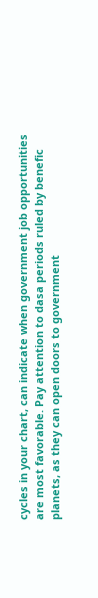cycles in your chart, can indicate when government job opportunities are most favorable. Pay attention to dasa periods ruled by benefic planets, as they can open doors to government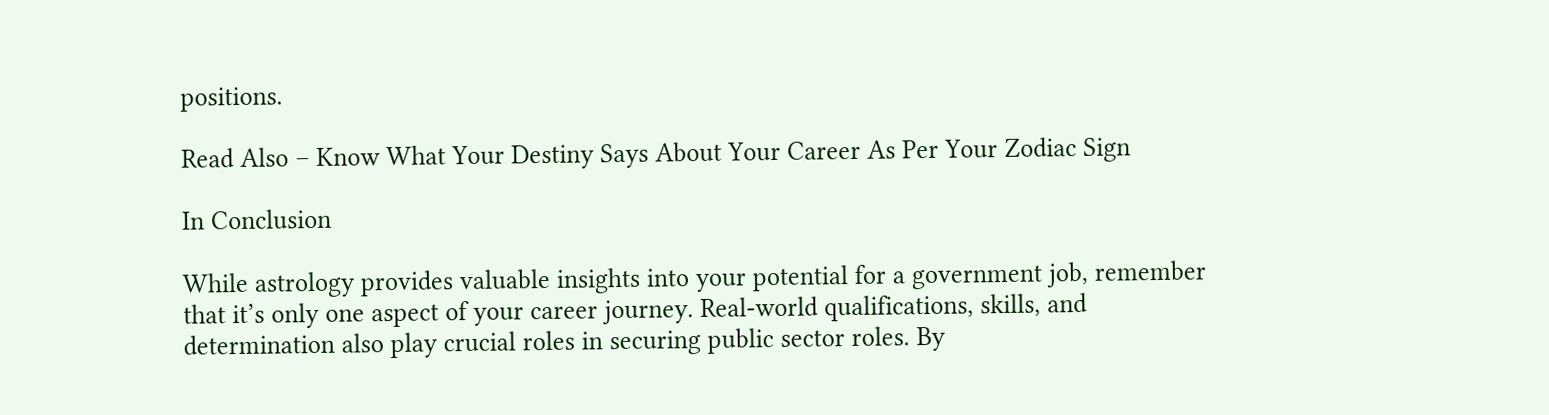positions.

Read Also – Know What Your Destiny Says About Your Career As Per Your Zodiac Sign

In Conclusion

While astrology provides valuable insights into your potential for a government job, remember that it’s only one aspect of your career journey. Real-world qualifications, skills, and determination also play crucial roles in securing public sector roles. By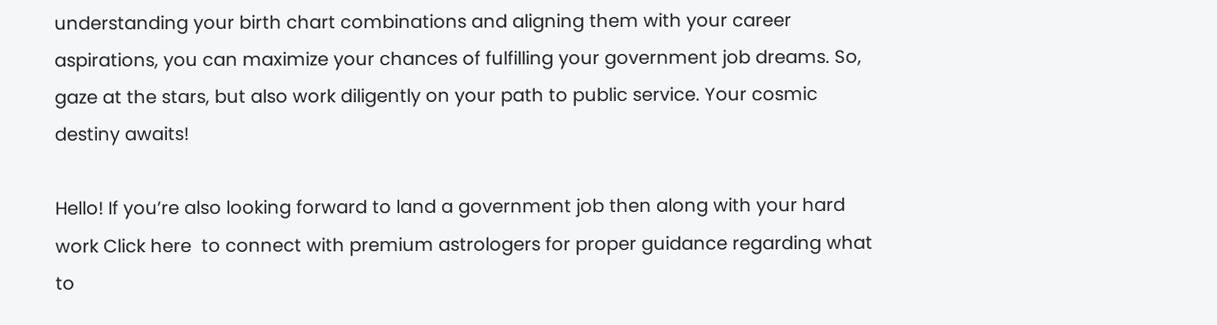understanding your birth chart combinations and aligning them with your career aspirations, you can maximize your chances of fulfilling your government job dreams. So, gaze at the stars, but also work diligently on your path to public service. Your cosmic destiny awaits!

Hello! If you’re also looking forward to land a government job then along with your hard work Click here  to connect with premium astrologers for proper guidance regarding what to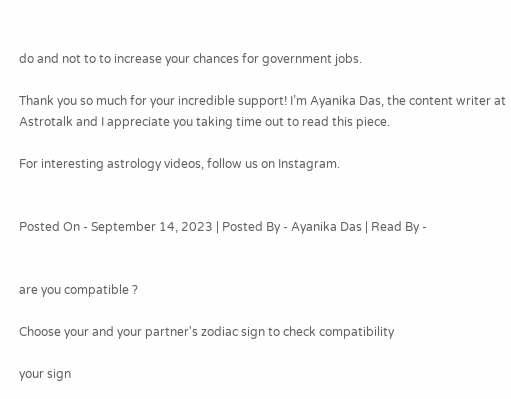do and not to to increase your chances for government jobs.

Thank you so much for your incredible support! I’m Ayanika Das, the content writer at Astrotalk and I appreciate you taking time out to read this piece.

For interesting astrology videos, follow us on Instagram.


Posted On - September 14, 2023 | Posted By - Ayanika Das | Read By -


are you compatible ?

Choose your and your partner's zodiac sign to check compatibility

your sign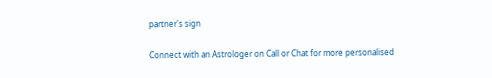partner's sign

Connect with an Astrologer on Call or Chat for more personalised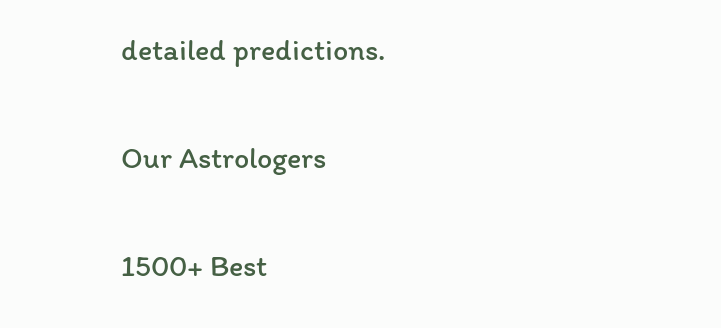detailed predictions.

Our Astrologers

1500+ Best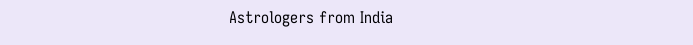Astrologers from India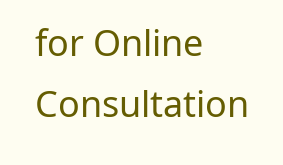for Online Consultation